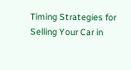Timing Strategies for Selling Your Car in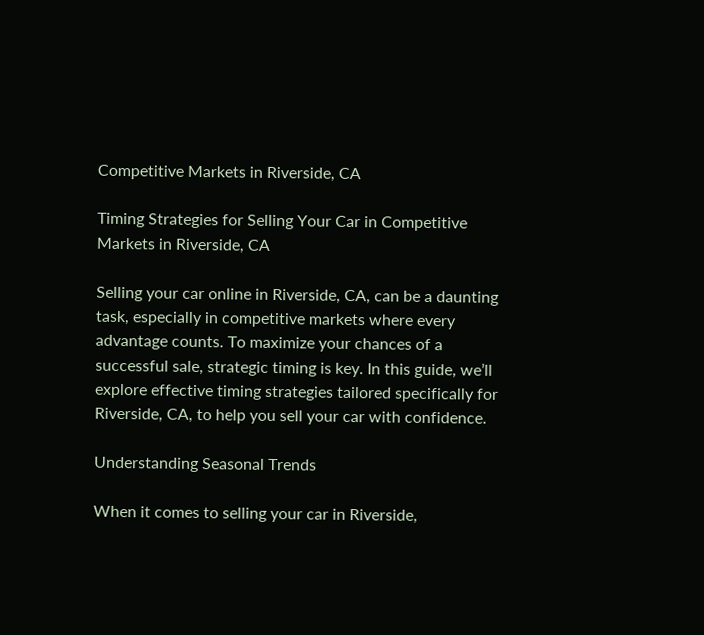Competitive Markets in Riverside, CA

Timing Strategies for Selling Your Car in Competitive Markets in Riverside, CA

Selling your car online in Riverside, CA, can be a daunting task, especially in competitive markets where every advantage counts. To maximize your chances of a successful sale, strategic timing is key. In this guide, we’ll explore effective timing strategies tailored specifically for Riverside, CA, to help you sell your car with confidence.

Understanding Seasonal Trends

When it comes to selling your car in Riverside,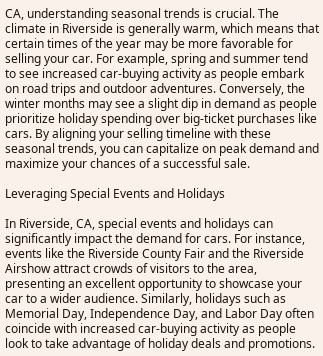CA, understanding seasonal trends is crucial. The climate in Riverside is generally warm, which means that certain times of the year may be more favorable for selling your car. For example, spring and summer tend to see increased car-buying activity as people embark on road trips and outdoor adventures. Conversely, the winter months may see a slight dip in demand as people prioritize holiday spending over big-ticket purchases like cars. By aligning your selling timeline with these seasonal trends, you can capitalize on peak demand and maximize your chances of a successful sale.

Leveraging Special Events and Holidays

In Riverside, CA, special events and holidays can significantly impact the demand for cars. For instance, events like the Riverside County Fair and the Riverside Airshow attract crowds of visitors to the area, presenting an excellent opportunity to showcase your car to a wider audience. Similarly, holidays such as Memorial Day, Independence Day, and Labor Day often coincide with increased car-buying activity as people look to take advantage of holiday deals and promotions.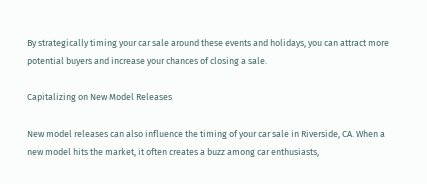By strategically timing your car sale around these events and holidays, you can attract more potential buyers and increase your chances of closing a sale.

Capitalizing on New Model Releases

New model releases can also influence the timing of your car sale in Riverside, CA. When a new model hits the market, it often creates a buzz among car enthusiasts,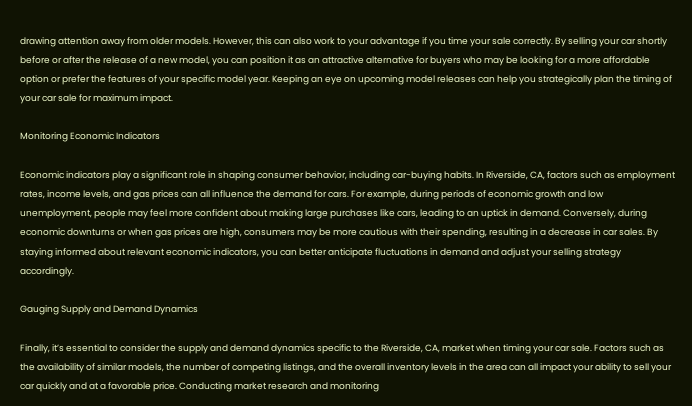drawing attention away from older models. However, this can also work to your advantage if you time your sale correctly. By selling your car shortly before or after the release of a new model, you can position it as an attractive alternative for buyers who may be looking for a more affordable option or prefer the features of your specific model year. Keeping an eye on upcoming model releases can help you strategically plan the timing of your car sale for maximum impact.

Monitoring Economic Indicators

Economic indicators play a significant role in shaping consumer behavior, including car-buying habits. In Riverside, CA, factors such as employment rates, income levels, and gas prices can all influence the demand for cars. For example, during periods of economic growth and low unemployment, people may feel more confident about making large purchases like cars, leading to an uptick in demand. Conversely, during economic downturns or when gas prices are high, consumers may be more cautious with their spending, resulting in a decrease in car sales. By staying informed about relevant economic indicators, you can better anticipate fluctuations in demand and adjust your selling strategy accordingly.

Gauging Supply and Demand Dynamics

Finally, it’s essential to consider the supply and demand dynamics specific to the Riverside, CA, market when timing your car sale. Factors such as the availability of similar models, the number of competing listings, and the overall inventory levels in the area can all impact your ability to sell your car quickly and at a favorable price. Conducting market research and monitoring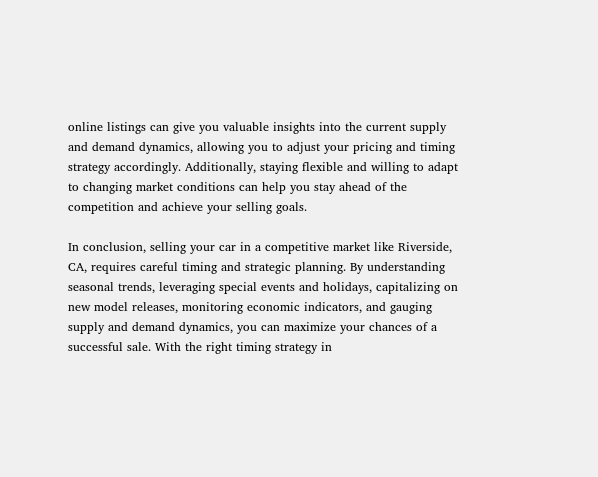online listings can give you valuable insights into the current supply and demand dynamics, allowing you to adjust your pricing and timing strategy accordingly. Additionally, staying flexible and willing to adapt to changing market conditions can help you stay ahead of the competition and achieve your selling goals.

In conclusion, selling your car in a competitive market like Riverside, CA, requires careful timing and strategic planning. By understanding seasonal trends, leveraging special events and holidays, capitalizing on new model releases, monitoring economic indicators, and gauging supply and demand dynamics, you can maximize your chances of a successful sale. With the right timing strategy in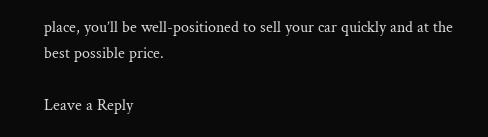place, you’ll be well-positioned to sell your car quickly and at the best possible price.

Leave a Reply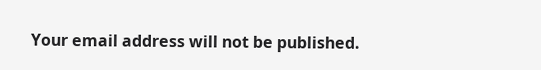Your email address will not be published.